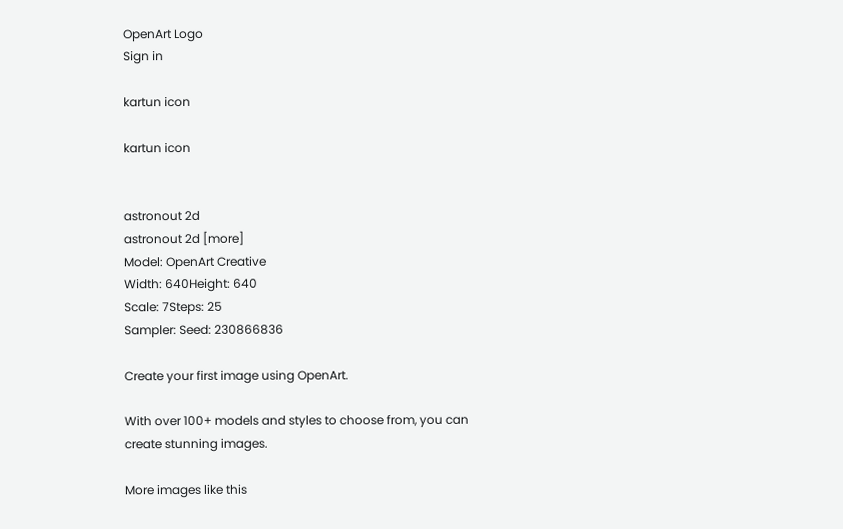OpenArt Logo
Sign in

kartun icon

kartun icon


astronout 2d
astronout 2d [more]
Model: OpenArt Creative
Width: 640Height: 640
Scale: 7Steps: 25
Sampler: Seed: 230866836

Create your first image using OpenArt.

With over 100+ models and styles to choose from, you can create stunning images.

More images like this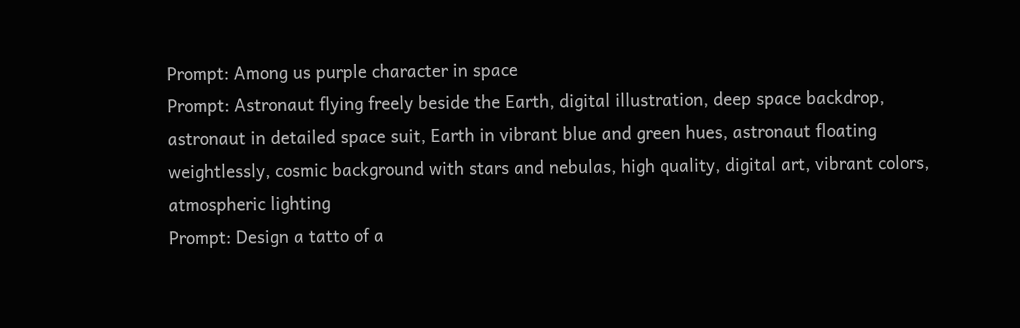Prompt: Among us purple character in space
Prompt: Astronaut flying freely beside the Earth, digital illustration, deep space backdrop, astronaut in detailed space suit, Earth in vibrant blue and green hues, astronaut floating weightlessly, cosmic background with stars and nebulas, high quality, digital art, vibrant colors, atmospheric lighting
Prompt: Design a tatto of a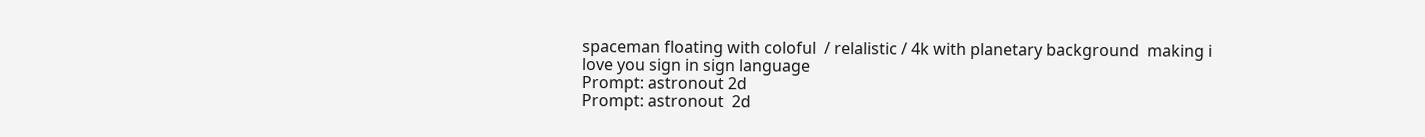spaceman floating with coloful  / relalistic / 4k with planetary background  making i love you sign in sign language
Prompt: astronout 2d
Prompt: astronout  2d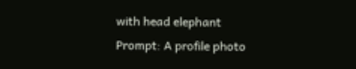with head elephant
Prompt: A profile photo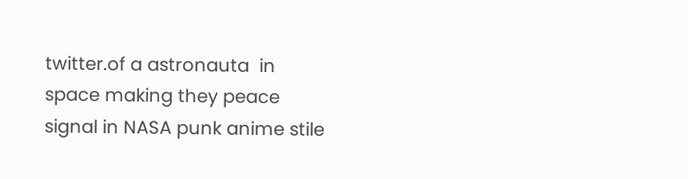twitter.of a astronauta  in space making they peace signal in NASA punk anime stile